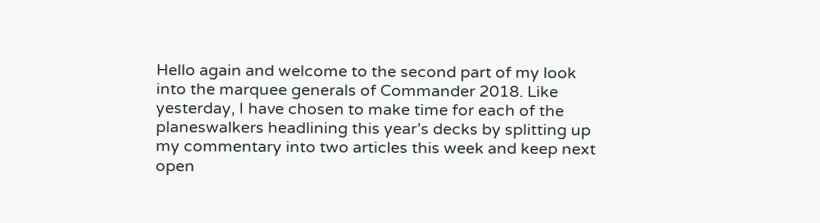Hello again and welcome to the second part of my look into the marquee generals of Commander 2018. Like yesterday, I have chosen to make time for each of the planeswalkers headlining this year’s decks by splitting up my commentary into two articles this week and keep next open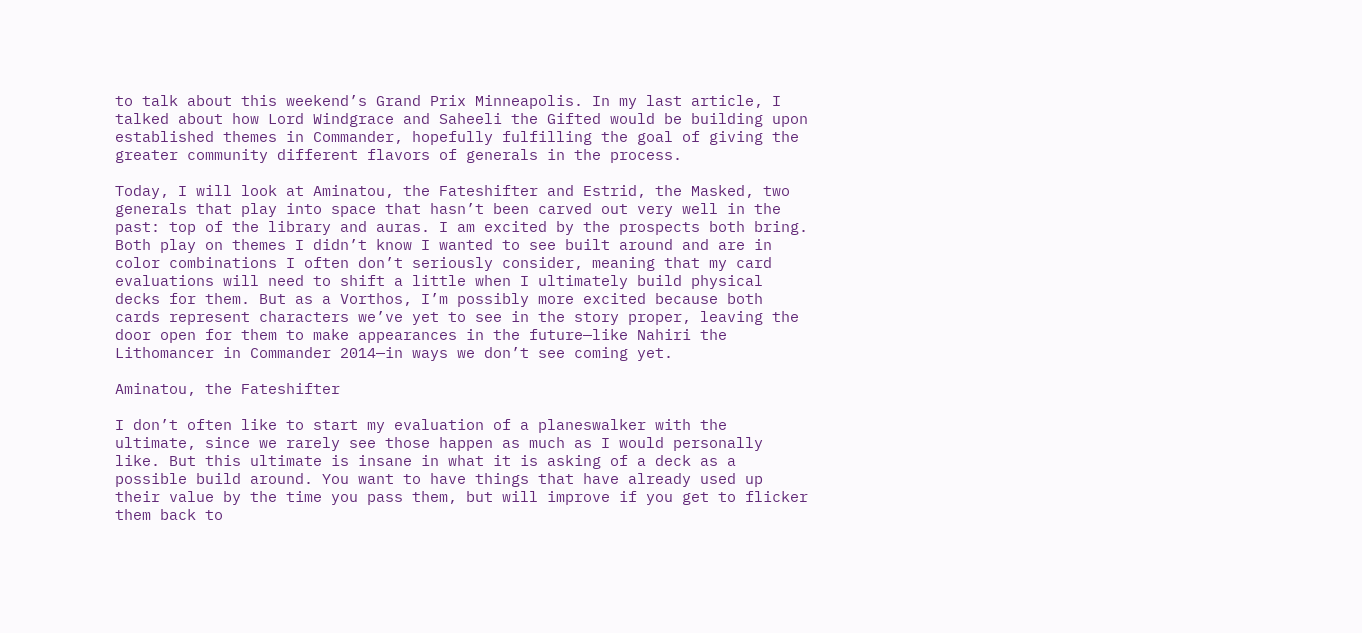to talk about this weekend’s Grand Prix Minneapolis. In my last article, I talked about how Lord Windgrace and Saheeli the Gifted would be building upon established themes in Commander, hopefully fulfilling the goal of giving the greater community different flavors of generals in the process.

Today, I will look at Aminatou, the Fateshifter and Estrid, the Masked, two generals that play into space that hasn’t been carved out very well in the past: top of the library and auras. I am excited by the prospects both bring. Both play on themes I didn’t know I wanted to see built around and are in color combinations I often don’t seriously consider, meaning that my card evaluations will need to shift a little when I ultimately build physical decks for them. But as a Vorthos, I’m possibly more excited because both cards represent characters we’ve yet to see in the story proper, leaving the door open for them to make appearances in the future—like Nahiri the Lithomancer in Commander 2014—in ways we don’t see coming yet.

Aminatou, the Fateshifter

I don’t often like to start my evaluation of a planeswalker with the ultimate, since we rarely see those happen as much as I would personally like. But this ultimate is insane in what it is asking of a deck as a possible build around. You want to have things that have already used up their value by the time you pass them, but will improve if you get to flicker them back to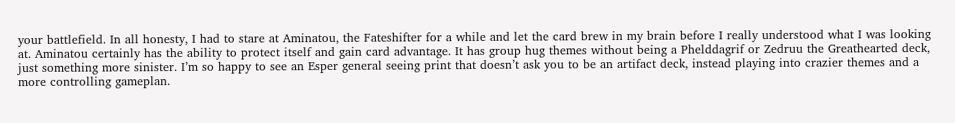your battlefield. In all honesty, I had to stare at Aminatou, the Fateshifter for a while and let the card brew in my brain before I really understood what I was looking at. Aminatou certainly has the ability to protect itself and gain card advantage. It has group hug themes without being a Phelddagrif or Zedruu the Greathearted deck, just something more sinister. I’m so happy to see an Esper general seeing print that doesn’t ask you to be an artifact deck, instead playing into crazier themes and a more controlling gameplan.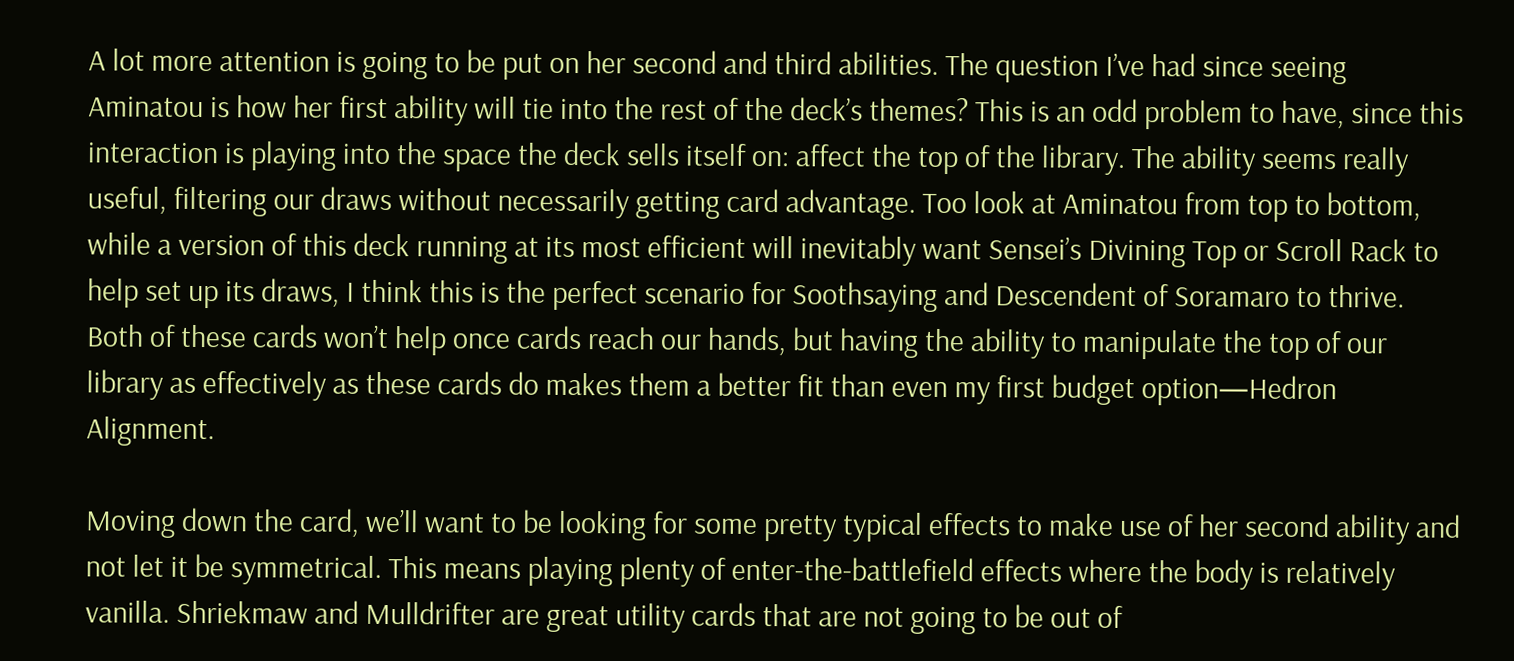A lot more attention is going to be put on her second and third abilities. The question I’ve had since seeing Aminatou is how her first ability will tie into the rest of the deck’s themes? This is an odd problem to have, since this interaction is playing into the space the deck sells itself on: affect the top of the library. The ability seems really useful, filtering our draws without necessarily getting card advantage. Too look at Aminatou from top to bottom, while a version of this deck running at its most efficient will inevitably want Sensei’s Divining Top or Scroll Rack to help set up its draws, I think this is the perfect scenario for Soothsaying and Descendent of Soramaro to thrive. Both of these cards won’t help once cards reach our hands, but having the ability to manipulate the top of our library as effectively as these cards do makes them a better fit than even my first budget option—Hedron Alignment.

Moving down the card, we’ll want to be looking for some pretty typical effects to make use of her second ability and not let it be symmetrical. This means playing plenty of enter-the-battlefield effects where the body is relatively vanilla. Shriekmaw and Mulldrifter are great utility cards that are not going to be out of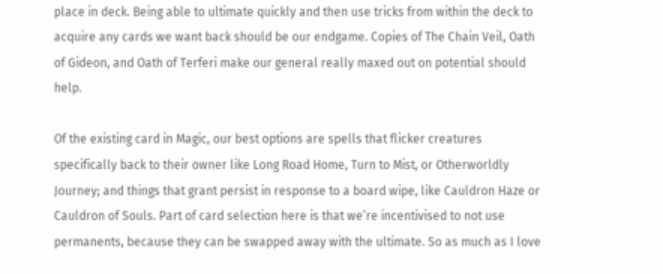place in deck. Being able to ultimate quickly and then use tricks from within the deck to acquire any cards we want back should be our endgame. Copies of The Chain Veil, Oath of Gideon, and Oath of Terferi make our general really maxed out on potential should help.

Of the existing card in Magic, our best options are spells that flicker creatures specifically back to their owner like Long Road Home, Turn to Mist, or Otherworldly Journey; and things that grant persist in response to a board wipe, like Cauldron Haze or Cauldron of Souls. Part of card selection here is that we’re incentivised to not use permanents, because they can be swapped away with the ultimate. So as much as I love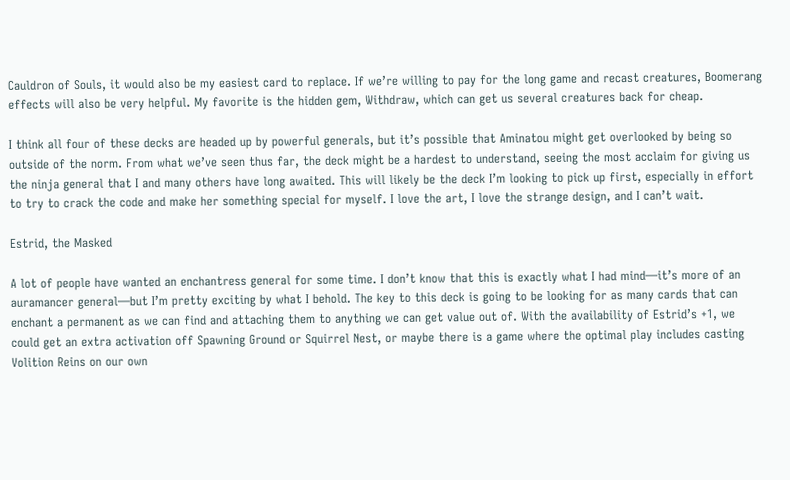Cauldron of Souls, it would also be my easiest card to replace. If we’re willing to pay for the long game and recast creatures, Boomerang effects will also be very helpful. My favorite is the hidden gem, Withdraw, which can get us several creatures back for cheap.

I think all four of these decks are headed up by powerful generals, but it’s possible that Aminatou might get overlooked by being so outside of the norm. From what we’ve seen thus far, the deck might be a hardest to understand, seeing the most acclaim for giving us the ninja general that I and many others have long awaited. This will likely be the deck I’m looking to pick up first, especially in effort to try to crack the code and make her something special for myself. I love the art, I love the strange design, and I can’t wait.

Estrid, the Masked

A lot of people have wanted an enchantress general for some time. I don’t know that this is exactly what I had mind—it’s more of an auramancer general—but I’m pretty exciting by what I behold. The key to this deck is going to be looking for as many cards that can enchant a permanent as we can find and attaching them to anything we can get value out of. With the availability of Estrid’s +1, we could get an extra activation off Spawning Ground or Squirrel Nest, or maybe there is a game where the optimal play includes casting Volition Reins on our own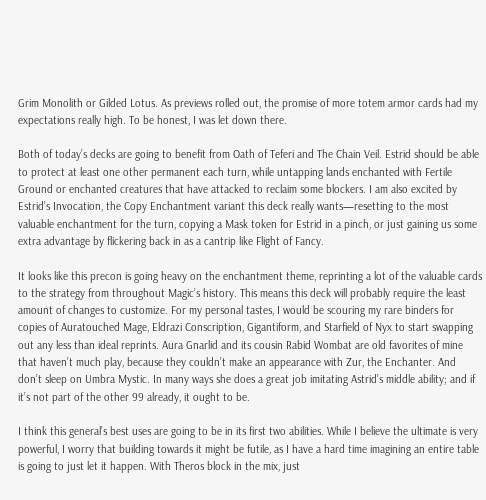Grim Monolith or Gilded Lotus. As previews rolled out, the promise of more totem armor cards had my expectations really high. To be honest, I was let down there.

Both of today’s decks are going to benefit from Oath of Teferi and The Chain Veil. Estrid should be able to protect at least one other permanent each turn, while untapping lands enchanted with Fertile Ground or enchanted creatures that have attacked to reclaim some blockers. I am also excited by Estrid’s Invocation, the Copy Enchantment variant this deck really wants—resetting to the most valuable enchantment for the turn, copying a Mask token for Estrid in a pinch, or just gaining us some extra advantage by flickering back in as a cantrip like Flight of Fancy.

It looks like this precon is going heavy on the enchantment theme, reprinting a lot of the valuable cards to the strategy from throughout Magic’s history. This means this deck will probably require the least amount of changes to customize. For my personal tastes, I would be scouring my rare binders for copies of Auratouched Mage, Eldrazi Conscription, Gigantiform, and Starfield of Nyx to start swapping out any less than ideal reprints. Aura Gnarlid and its cousin Rabid Wombat are old favorites of mine that haven’t much play, because they couldn’t make an appearance with Zur, the Enchanter. And don’t sleep on Umbra Mystic. In many ways she does a great job imitating Astrid’s middle ability; and if it’s not part of the other 99 already, it ought to be.

I think this general’s best uses are going to be in its first two abilities. While I believe the ultimate is very powerful, I worry that building towards it might be futile, as I have a hard time imagining an entire table is going to just let it happen. With Theros block in the mix, just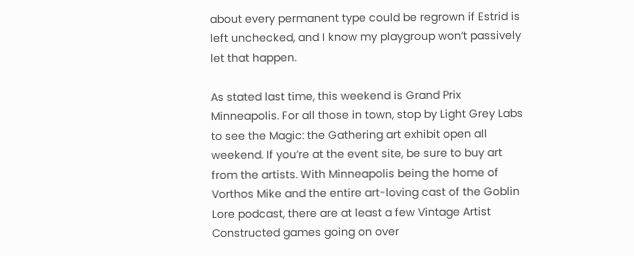about every permanent type could be regrown if Estrid is left unchecked, and I know my playgroup won’t passively let that happen.

As stated last time, this weekend is Grand Prix Minneapolis. For all those in town, stop by Light Grey Labs to see the Magic: the Gathering art exhibit open all weekend. If you’re at the event site, be sure to buy art from the artists. With Minneapolis being the home of Vorthos Mike and the entire art-loving cast of the Goblin Lore podcast, there are at least a few Vintage Artist Constructed games going on over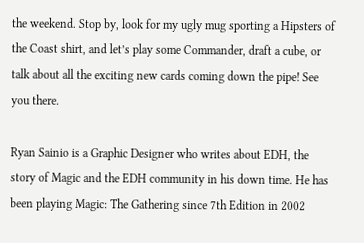the weekend. Stop by, look for my ugly mug sporting a Hipsters of the Coast shirt, and let’s play some Commander, draft a cube, or talk about all the exciting new cards coming down the pipe! See you there.

Ryan Sainio is a Graphic Designer who writes about EDH, the story of Magic and the EDH community in his down time. He has been playing Magic: The Gathering since 7th Edition in 2002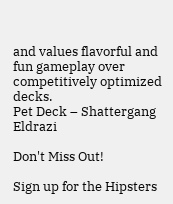and values flavorful and fun gameplay over competitively optimized decks.
Pet Deck – Shattergang Eldrazi

Don't Miss Out!

Sign up for the Hipsters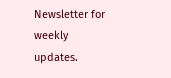Newsletter for weekly updates.